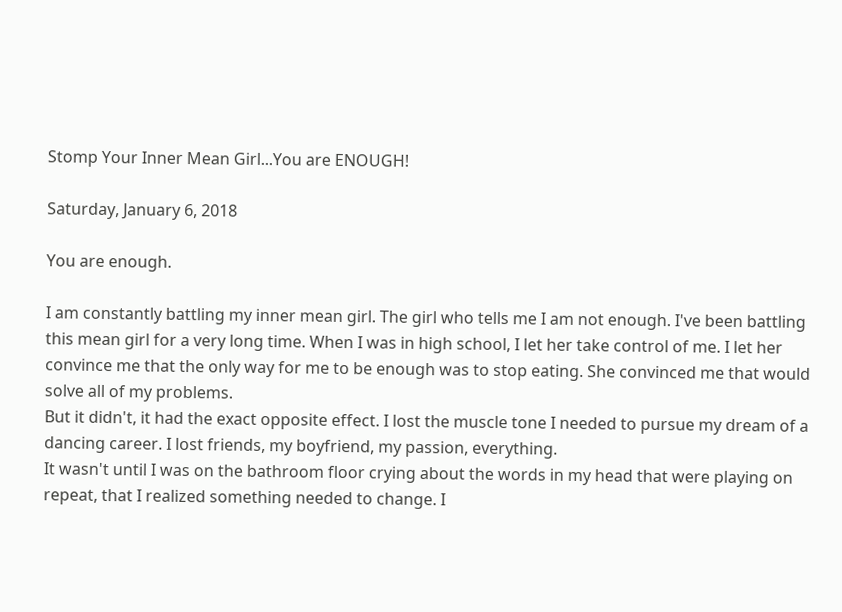Stomp Your Inner Mean Girl...You are ENOUGH!

Saturday, January 6, 2018

You are enough.

I am constantly battling my inner mean girl. The girl who tells me I am not enough. I've been battling this mean girl for a very long time. When I was in high school, I let her take control of me. I let her convince me that the only way for me to be enough was to stop eating. She convinced me that would solve all of my problems.
But it didn't, it had the exact opposite effect. I lost the muscle tone I needed to pursue my dream of a dancing career. I lost friends, my boyfriend, my passion, everything.
It wasn't until I was on the bathroom floor crying about the words in my head that were playing on repeat, that I realized something needed to change. I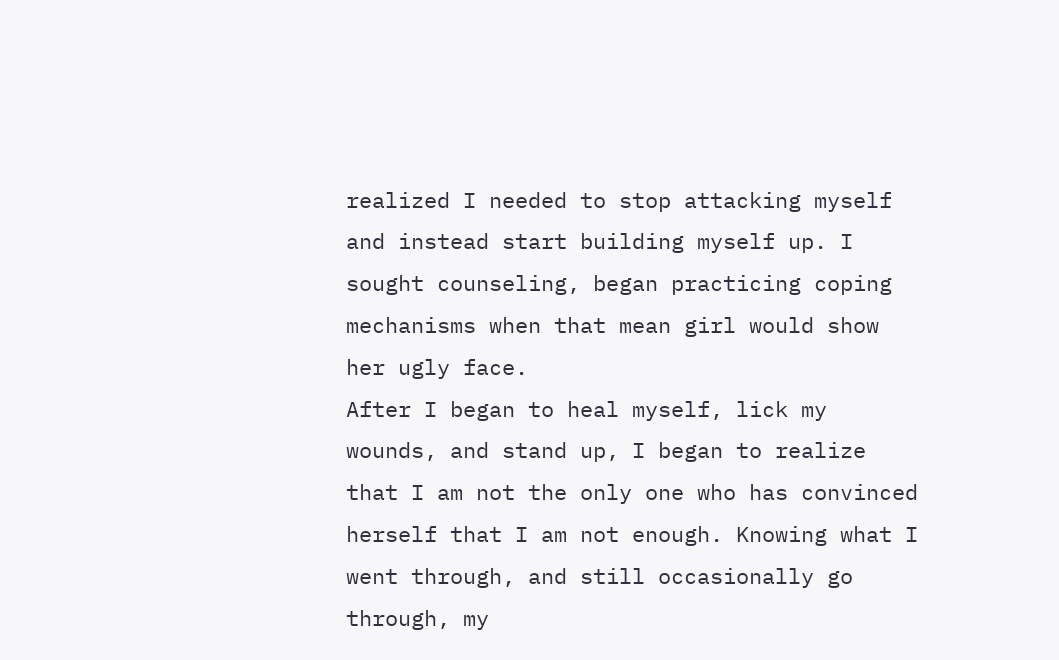realized I needed to stop attacking myself and instead start building myself up. I sought counseling, began practicing coping mechanisms when that mean girl would show her ugly face.
After I began to heal myself, lick my wounds, and stand up, I began to realize that I am not the only one who has convinced herself that I am not enough. Knowing what I went through, and still occasionally go through, my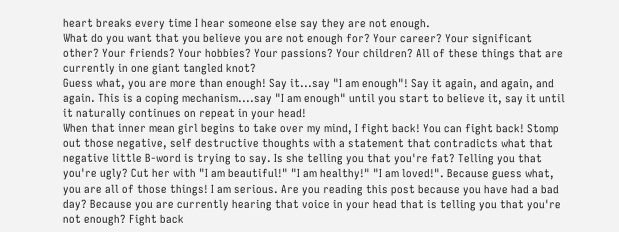heart breaks every time I hear someone else say they are not enough.
What do you want that you believe you are not enough for? Your career? Your significant other? Your friends? Your hobbies? Your passions? Your children? All of these things that are currently in one giant tangled knot?
Guess what, you are more than enough! Say it...say "I am enough"! Say it again, and again, and again. This is a coping mechanism....say "I am enough" until you start to believe it, say it until it naturally continues on repeat in your head!
When that inner mean girl begins to take over my mind, I fight back! You can fight back! Stomp out those negative, self destructive thoughts with a statement that contradicts what that negative little B-word is trying to say. Is she telling you that you're fat? Telling you that you're ugly? Cut her with "I am beautiful!" "I am healthy!" "I am loved!". Because guess what, you are all of those things! I am serious. Are you reading this post because you have had a bad day? Because you are currently hearing that voice in your head that is telling you that you're not enough? Fight back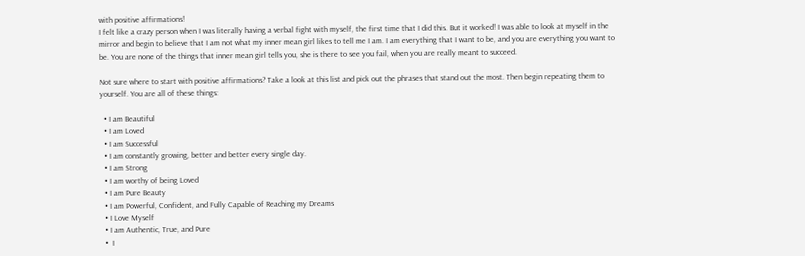with positive affirmations!
I felt like a crazy person when I was literally having a verbal fight with myself, the first time that I did this. But it worked! I was able to look at myself in the mirror and begin to believe that I am not what my inner mean girl likes to tell me I am. I am everything that I want to be, and you are everything you want to be. You are none of the things that inner mean girl tells you, she is there to see you fail, when you are really meant to succeed.

Not sure where to start with positive affirmations? Take a look at this list and pick out the phrases that stand out the most. Then begin repeating them to yourself. You are all of these things:

  • I am Beautiful
  • I am Loved
  • I am Successful
  • I am constantly growing, better and better every single day.
  • I am Strong
  • I am worthy of being Loved
  • I am Pure Beauty
  • I am Powerful, Confident, and Fully Capable of Reaching my Dreams
  • I Love Myself
  • I am Authentic, True, and Pure
  •  I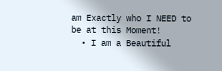am Exactly who I NEED to be at this Moment!
  • I am a Beautiful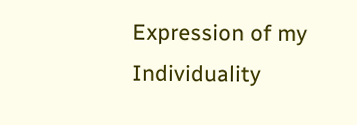Expression of my Individuality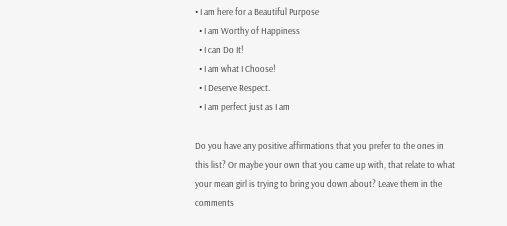• I am here for a Beautiful Purpose
  • I am Worthy of Happiness
  • I can Do It!
  • I am what I Choose!
  • I Deserve Respect.
  • I am perfect just as I am

Do you have any positive affirmations that you prefer to the ones in this list? Or maybe your own that you came up with, that relate to what your mean girl is trying to bring you down about? Leave them in the comments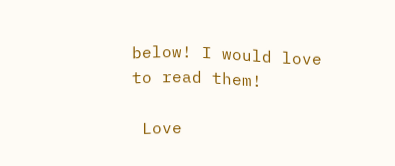below! I would love to read them!

 Love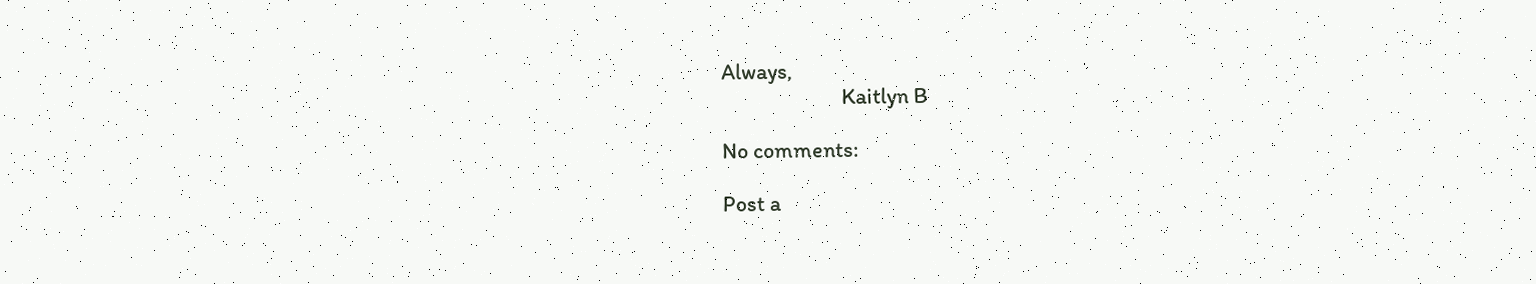Always,
                        Kaitlyn B

No comments:

Post a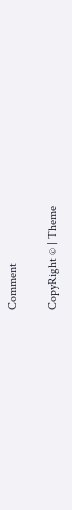Comment

CopyRight © | Theme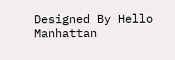Designed By Hello Manhattan